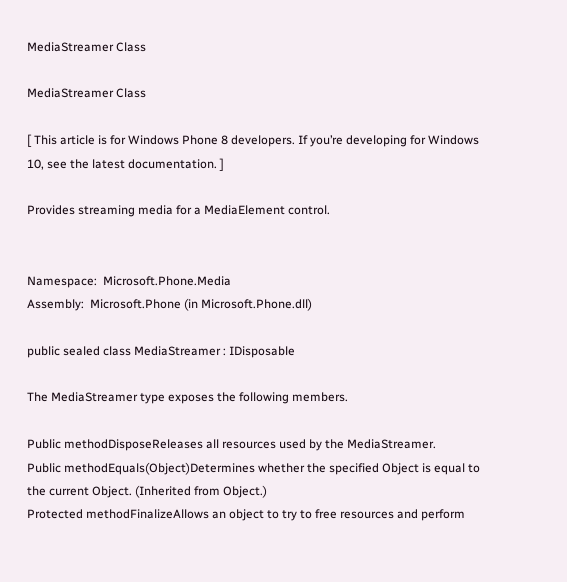MediaStreamer Class

MediaStreamer Class

[ This article is for Windows Phone 8 developers. If you’re developing for Windows 10, see the latest documentation. ]

Provides streaming media for a MediaElement control.


Namespace:  Microsoft.Phone.Media
Assembly:  Microsoft.Phone (in Microsoft.Phone.dll)

public sealed class MediaStreamer : IDisposable

The MediaStreamer type exposes the following members.

Public methodDisposeReleases all resources used by the MediaStreamer.
Public methodEquals(Object)Determines whether the specified Object is equal to the current Object. (Inherited from Object.)
Protected methodFinalizeAllows an object to try to free resources and perform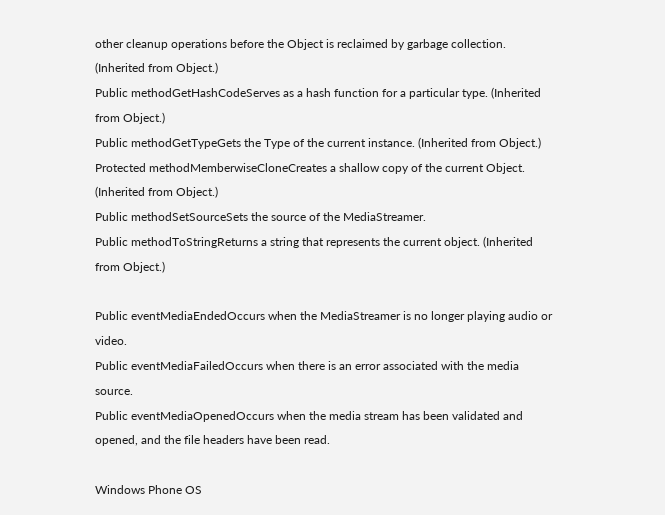other cleanup operations before the Object is reclaimed by garbage collection. (Inherited from Object.)
Public methodGetHashCodeServes as a hash function for a particular type. (Inherited from Object.)
Public methodGetTypeGets the Type of the current instance. (Inherited from Object.)
Protected methodMemberwiseCloneCreates a shallow copy of the current Object. (Inherited from Object.)
Public methodSetSourceSets the source of the MediaStreamer.
Public methodToStringReturns a string that represents the current object. (Inherited from Object.)

Public eventMediaEndedOccurs when the MediaStreamer is no longer playing audio or video.
Public eventMediaFailedOccurs when there is an error associated with the media source.
Public eventMediaOpenedOccurs when the media stream has been validated and opened, and the file headers have been read.

Windows Phone OS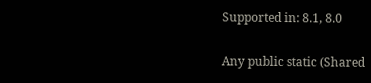Supported in: 8.1, 8.0

Any public static (Shared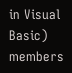in Visual Basic) members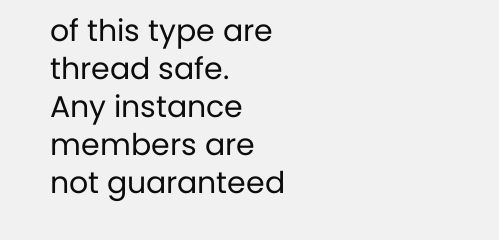of this type are thread safe. Any instance members are not guaranteed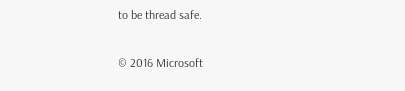to be thread safe.

© 2016 Microsoft